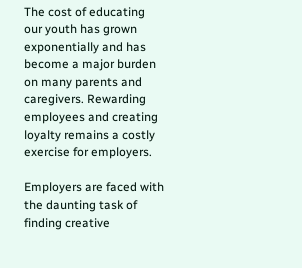The cost of educating our youth has grown exponentially and has become a major burden on many parents and caregivers. Rewarding employees and creating loyalty remains a costly exercise for employers.

Employers are faced with the daunting task of finding creative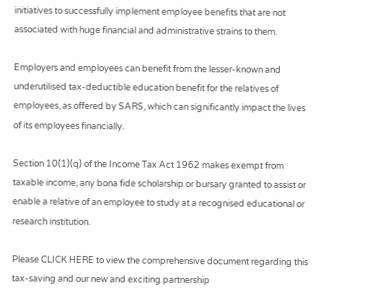initiatives to successfully implement employee benefits that are not associated with huge financial and administrative strains to them.

Employers and employees can benefit from the lesser-known and underutilised tax-deductible education benefit for the relatives of employees, as offered by SARS, which can significantly impact the lives of its employees financially.

Section 10(1)(q) of the Income Tax Act 1962 makes exempt from taxable income, any bona fide scholarship or bursary granted to assist or enable a relative of an employee to study at a recognised educational or research institution.

Please CLICK HERE to view the comprehensive document regarding this tax-saving and our new and exciting partnership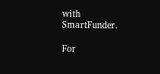with SmartFunder.

For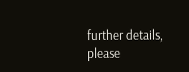further details, please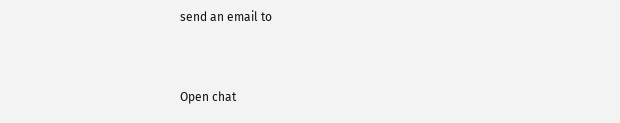send an email to


Open chat